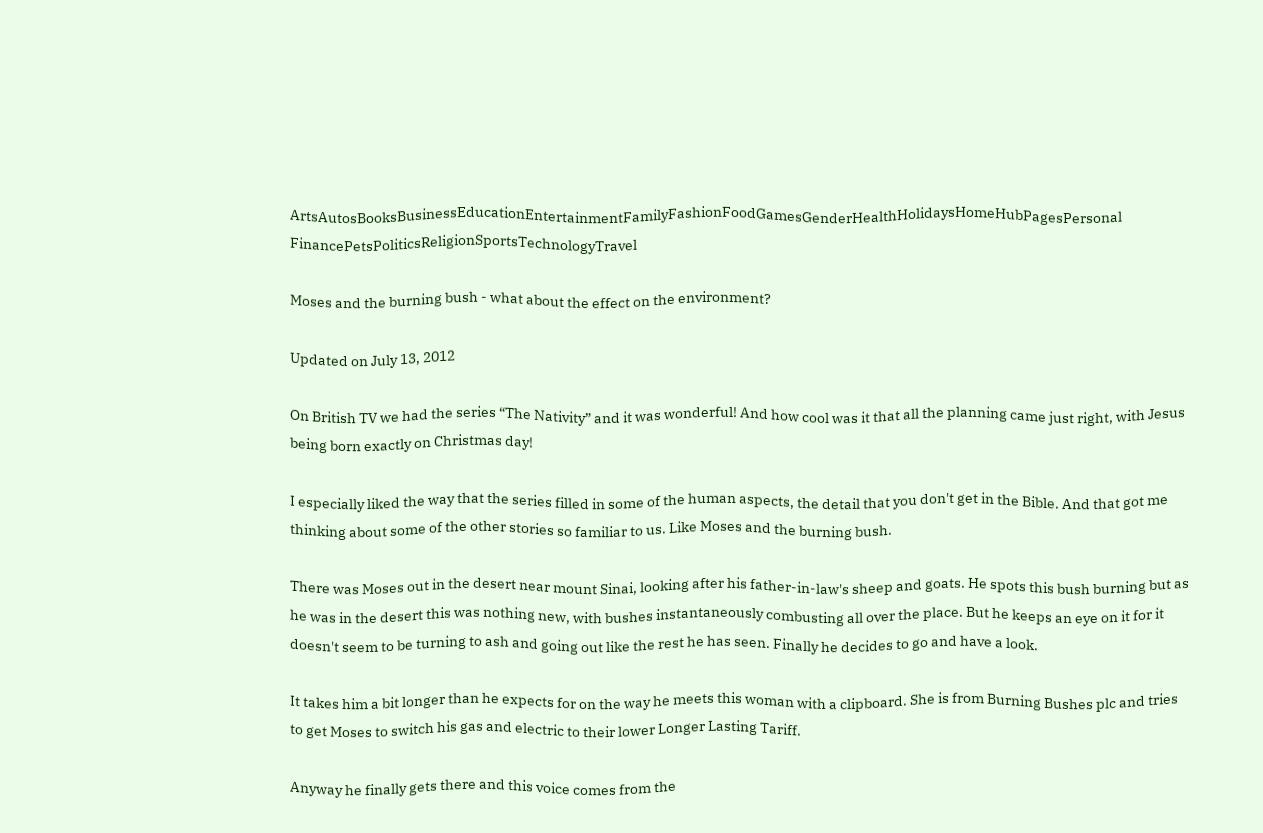ArtsAutosBooksBusinessEducationEntertainmentFamilyFashionFoodGamesGenderHealthHolidaysHomeHubPagesPersonal FinancePetsPoliticsReligionSportsTechnologyTravel

Moses and the burning bush - what about the effect on the environment?

Updated on July 13, 2012

On British TV we had the series “The Nativity” and it was wonderful! And how cool was it that all the planning came just right, with Jesus being born exactly on Christmas day!

I especially liked the way that the series filled in some of the human aspects, the detail that you don't get in the Bible. And that got me thinking about some of the other stories so familiar to us. Like Moses and the burning bush.

There was Moses out in the desert near mount Sinai, looking after his father-in-law's sheep and goats. He spots this bush burning but as he was in the desert this was nothing new, with bushes instantaneously combusting all over the place. But he keeps an eye on it for it doesn't seem to be turning to ash and going out like the rest he has seen. Finally he decides to go and have a look.

It takes him a bit longer than he expects for on the way he meets this woman with a clipboard. She is from Burning Bushes plc and tries to get Moses to switch his gas and electric to their lower Longer Lasting Tariff.

Anyway he finally gets there and this voice comes from the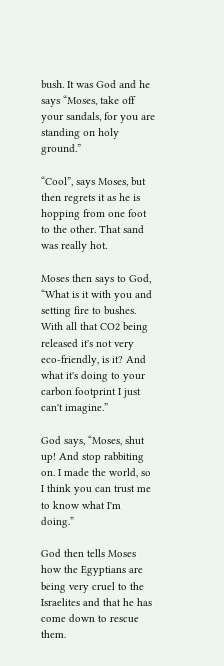bush. It was God and he says “Moses, take off your sandals, for you are standing on holy ground.”

“Cool”, says Moses, but then regrets it as he is hopping from one foot to the other. That sand was really hot.

Moses then says to God, “What is it with you and setting fire to bushes. With all that CO2 being released it's not very eco-friendly, is it? And what it's doing to your carbon footprint I just can't imagine.”

God says, “Moses, shut up! And stop rabbiting on. I made the world, so I think you can trust me to know what I'm doing.”

God then tells Moses how the Egyptians are being very cruel to the Israelites and that he has come down to rescue them.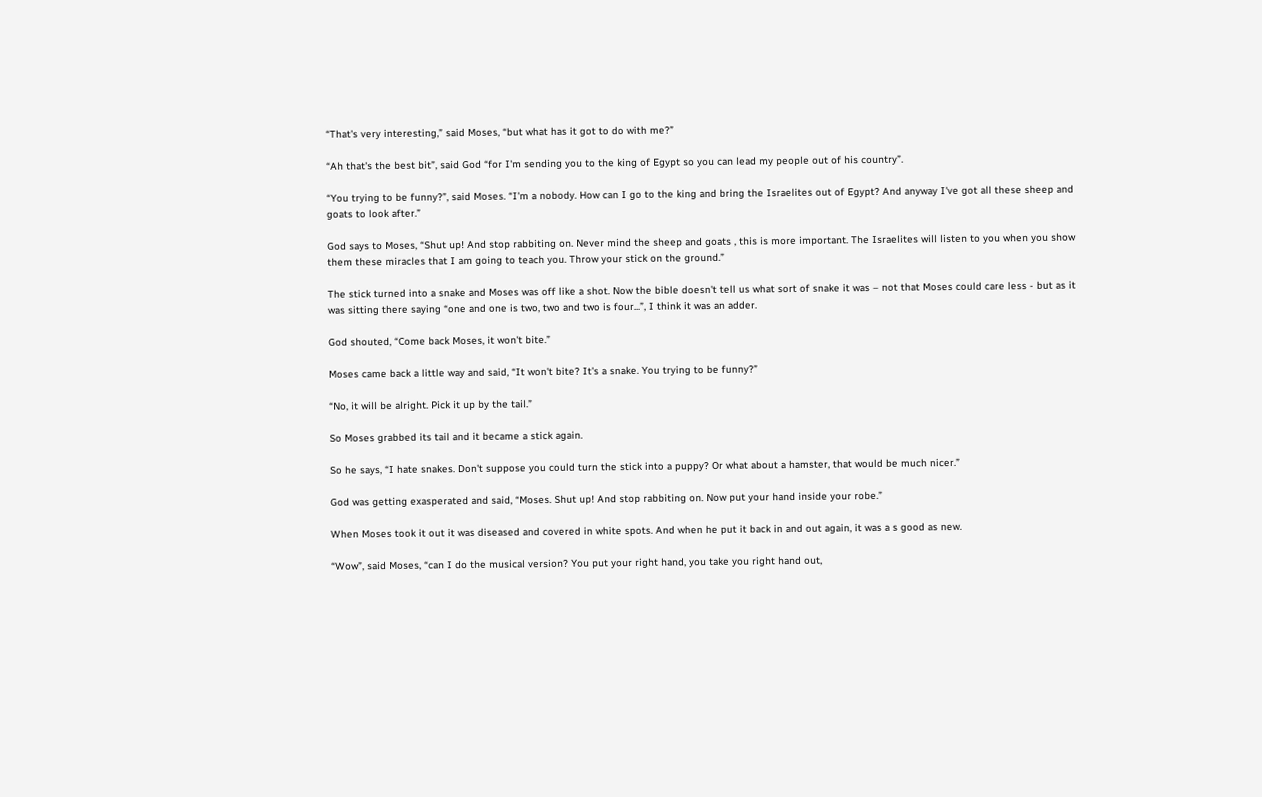“That's very interesting,” said Moses, “but what has it got to do with me?”

“Ah that's the best bit”, said God “for I'm sending you to the king of Egypt so you can lead my people out of his country”.

“You trying to be funny?”, said Moses. “I'm a nobody. How can I go to the king and bring the Israelites out of Egypt? And anyway I've got all these sheep and goats to look after.”

God says to Moses, “Shut up! And stop rabbiting on. Never mind the sheep and goats , this is more important. The Israelites will listen to you when you show them these miracles that I am going to teach you. Throw your stick on the ground.”

The stick turned into a snake and Moses was off like a shot. Now the bible doesn't tell us what sort of snake it was – not that Moses could care less - but as it was sitting there saying “one and one is two, two and two is four...”, I think it was an adder.

God shouted, “Come back Moses, it won't bite.”

Moses came back a little way and said, “It won't bite? It's a snake. You trying to be funny?”

“No, it will be alright. Pick it up by the tail.”

So Moses grabbed its tail and it became a stick again.

So he says, “I hate snakes. Don't suppose you could turn the stick into a puppy? Or what about a hamster, that would be much nicer.”

God was getting exasperated and said, “Moses. Shut up! And stop rabbiting on. Now put your hand inside your robe.”

When Moses took it out it was diseased and covered in white spots. And when he put it back in and out again, it was a s good as new.

“Wow”, said Moses, “can I do the musical version? You put your right hand, you take you right hand out,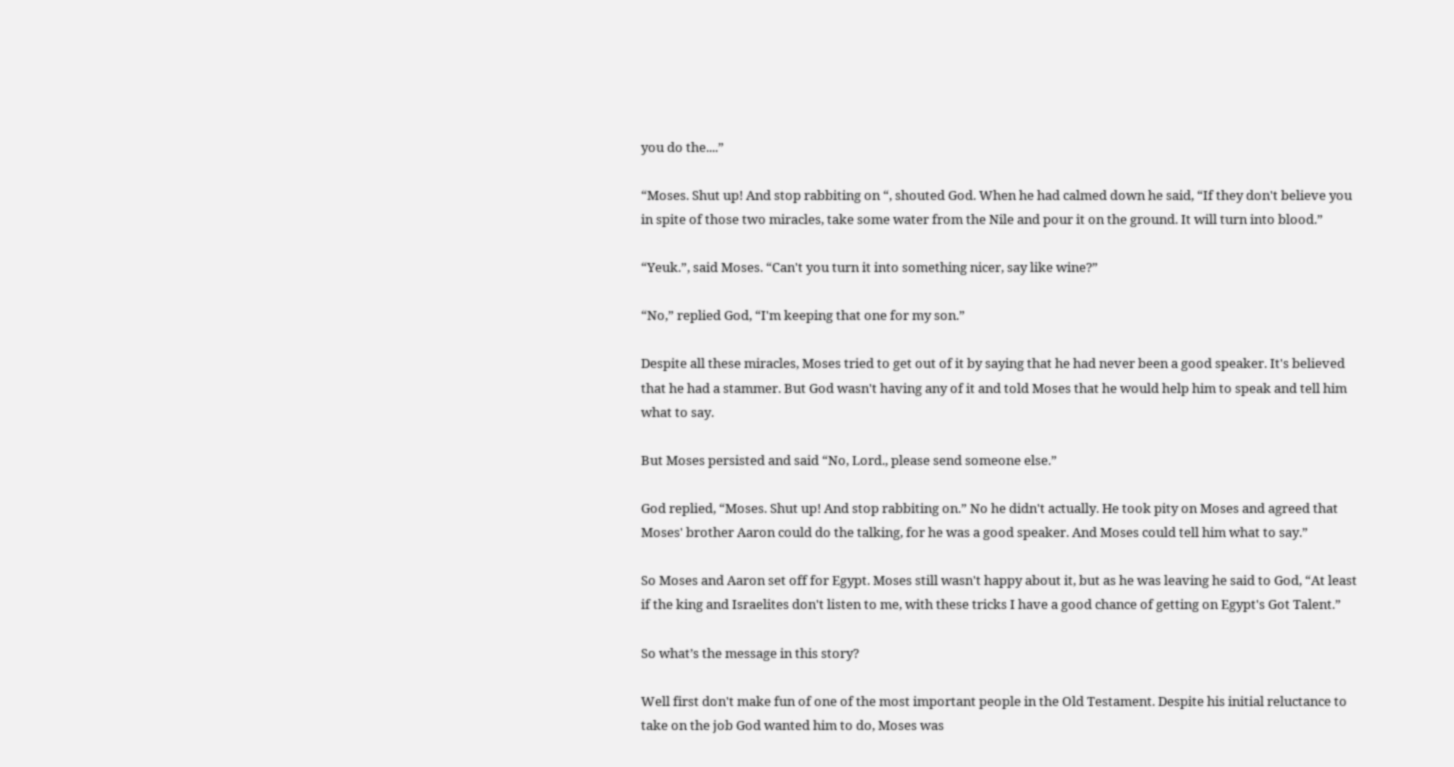you do the....”

“Moses. Shut up! And stop rabbiting on “, shouted God. When he had calmed down he said, “If they don't believe you in spite of those two miracles, take some water from the Nile and pour it on the ground. It will turn into blood.”

“Yeuk.”, said Moses. “Can't you turn it into something nicer, say like wine?”

“No,” replied God, “I'm keeping that one for my son.”

Despite all these miracles, Moses tried to get out of it by saying that he had never been a good speaker. It's believed that he had a stammer. But God wasn't having any of it and told Moses that he would help him to speak and tell him what to say.

But Moses persisted and said “No, Lord., please send someone else.”

God replied, “Moses. Shut up! And stop rabbiting on.” No he didn't actually. He took pity on Moses and agreed that Moses' brother Aaron could do the talking, for he was a good speaker. And Moses could tell him what to say.”

So Moses and Aaron set off for Egypt. Moses still wasn't happy about it, but as he was leaving he said to God, “At least if the king and Israelites don't listen to me, with these tricks I have a good chance of getting on Egypt's Got Talent.”

So what’s the message in this story?

Well first don't make fun of one of the most important people in the Old Testament. Despite his initial reluctance to take on the job God wanted him to do, Moses was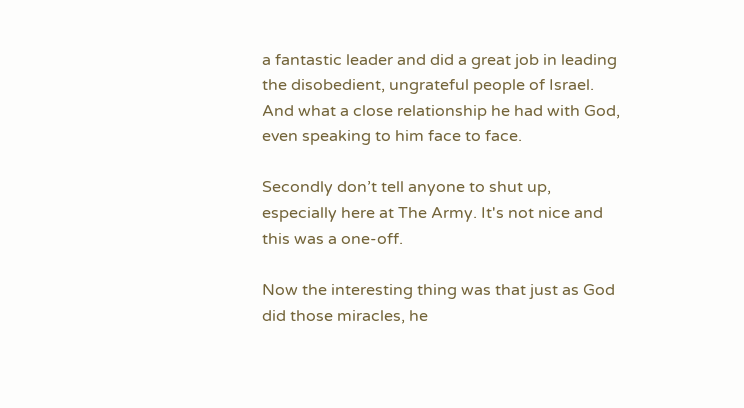a fantastic leader and did a great job in leading the disobedient, ungrateful people of Israel. And what a close relationship he had with God, even speaking to him face to face.

Secondly don’t tell anyone to shut up, especially here at The Army. It's not nice and this was a one-off.

Now the interesting thing was that just as God did those miracles, he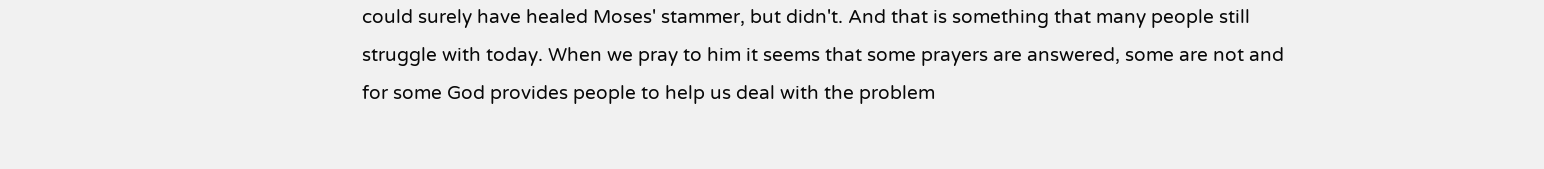could surely have healed Moses' stammer, but didn't. And that is something that many people still struggle with today. When we pray to him it seems that some prayers are answered, some are not and for some God provides people to help us deal with the problem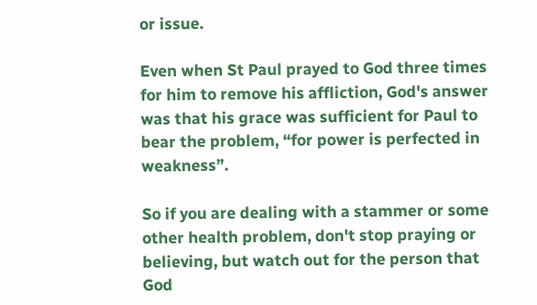or issue.

Even when St Paul prayed to God three times for him to remove his affliction, God's answer was that his grace was sufficient for Paul to bear the problem, “for power is perfected in weakness”.

So if you are dealing with a stammer or some other health problem, don't stop praying or believing, but watch out for the person that God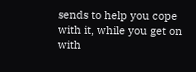sends to help you cope with it, while you get on with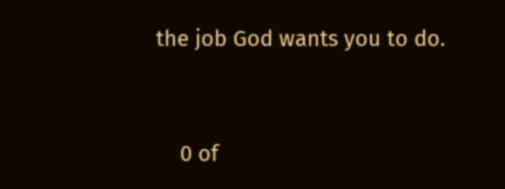the job God wants you to do.


    0 of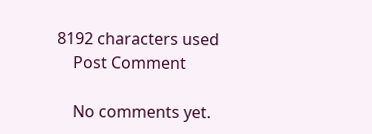8192 characters used
    Post Comment

    No comments yet.